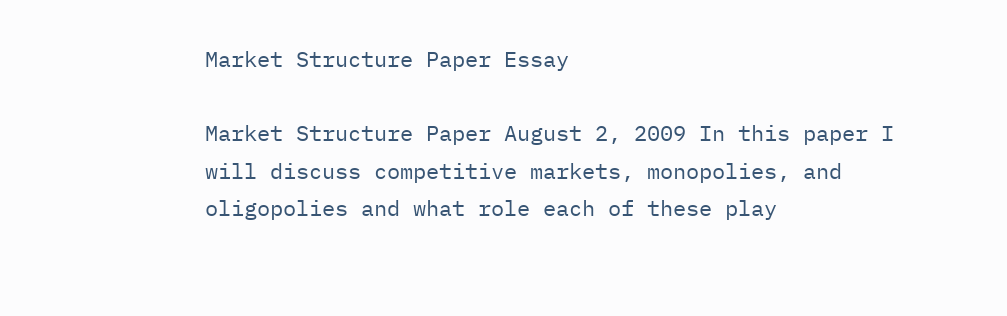Market Structure Paper Essay

Market Structure Paper August 2, 2009 In this paper I will discuss competitive markets, monopolies, and oligopolies and what role each of these play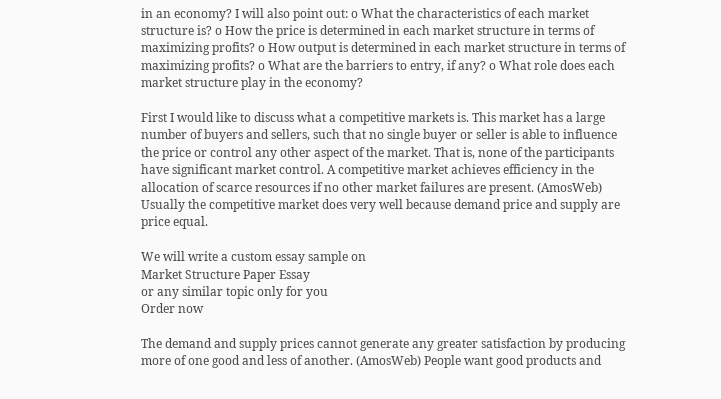in an economy? I will also point out: o What the characteristics of each market structure is? o How the price is determined in each market structure in terms of maximizing profits? o How output is determined in each market structure in terms of maximizing profits? o What are the barriers to entry, if any? o What role does each market structure play in the economy?

First I would like to discuss what a competitive markets is. This market has a large number of buyers and sellers, such that no single buyer or seller is able to influence the price or control any other aspect of the market. That is, none of the participants have significant market control. A competitive market achieves efficiency in the allocation of scarce resources if no other market failures are present. (AmosWeb) Usually the competitive market does very well because demand price and supply are price equal.

We will write a custom essay sample on
Market Structure Paper Essay
or any similar topic only for you
Order now

The demand and supply prices cannot generate any greater satisfaction by producing more of one good and less of another. (AmosWeb) People want good products and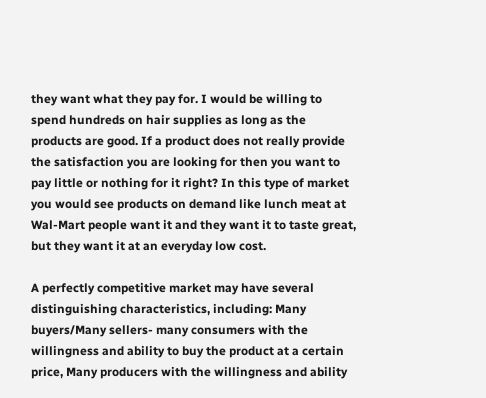they want what they pay for. I would be willing to spend hundreds on hair supplies as long as the products are good. If a product does not really provide the satisfaction you are looking for then you want to pay little or nothing for it right? In this type of market you would see products on demand like lunch meat at Wal-Mart people want it and they want it to taste great, but they want it at an everyday low cost.

A perfectly competitive market may have several distinguishing characteristics, including: Many buyers/Many sellers- many consumers with the willingness and ability to buy the product at a certain price, Many producers with the willingness and ability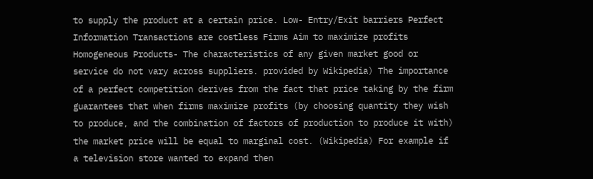to supply the product at a certain price. Low- Entry/Exit barriers Perfect Information Transactions are costless Firms Aim to maximize profits Homogeneous Products- The characteristics of any given market good or service do not vary across suppliers. provided by Wikipedia) The importance of a perfect competition derives from the fact that price taking by the firm guarantees that when firms maximize profits (by choosing quantity they wish to produce, and the combination of factors of production to produce it with) the market price will be equal to marginal cost. (Wikipedia) For example if a television store wanted to expand then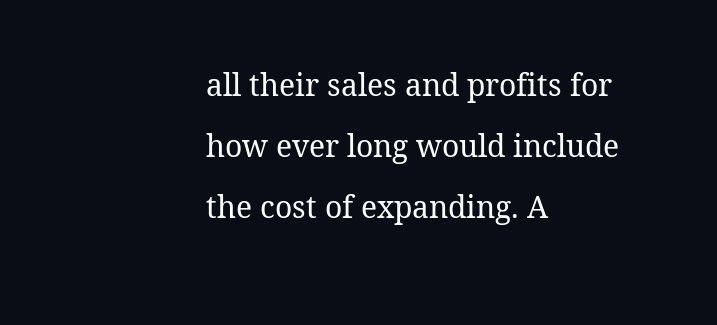all their sales and profits for how ever long would include the cost of expanding. A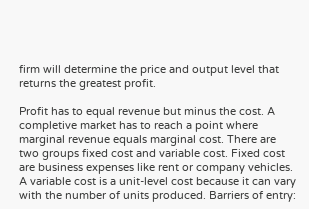firm will determine the price and output level that returns the greatest profit.

Profit has to equal revenue but minus the cost. A completive market has to reach a point where marginal revenue equals marginal cost. There are two groups fixed cost and variable cost. Fixed cost are business expenses like rent or company vehicles. A variable cost is a unit-level cost because it can vary with the number of units produced. Barriers of entry: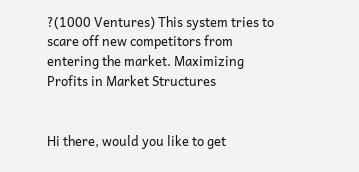?(1000 Ventures) This system tries to scare off new competitors from entering the market. Maximizing Profits in Market Structures


Hi there, would you like to get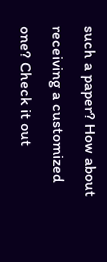such a paper? How about receiving a customized one? Check it out